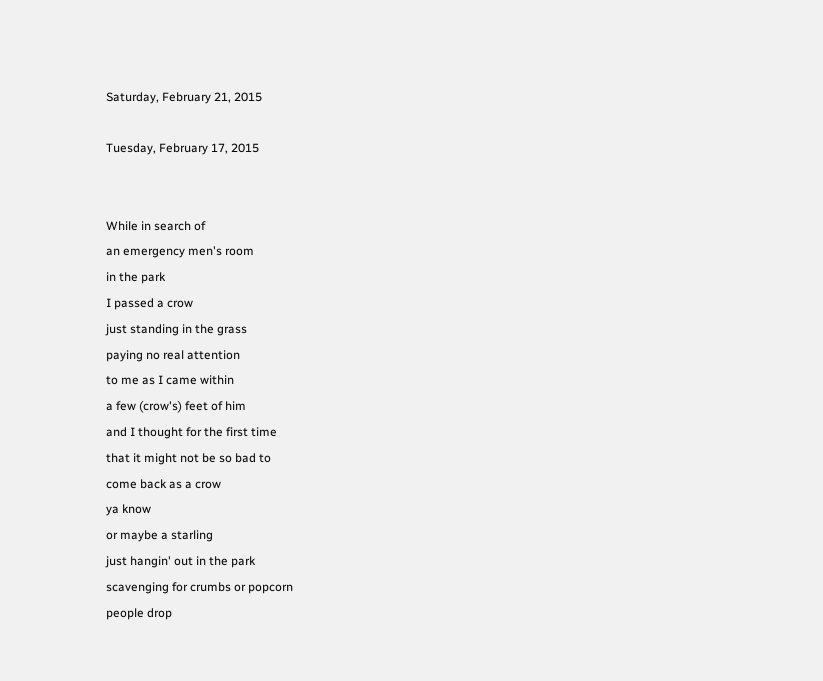Saturday, February 21, 2015

Tuesday, February 17, 2015


While in search of
an emergency men's room
in the park
I passed a crow
just standing in the grass
paying no real attention
to me as I came within
a few (crow's) feet of him
and I thought for the first time
that it might not be so bad to
come back as a crow
ya know
or maybe a starling
just hangin' out in the park
scavenging for crumbs or popcorn
people drop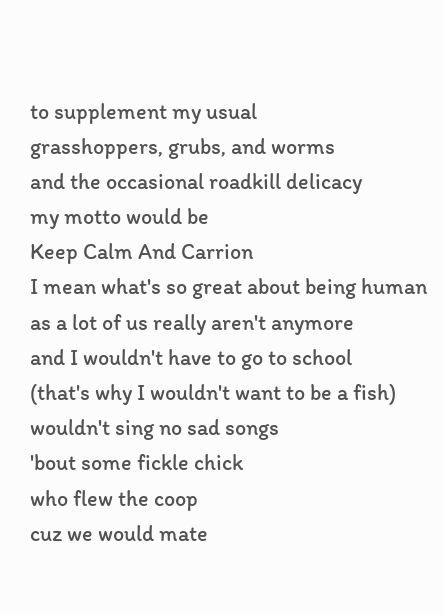to supplement my usual
grasshoppers, grubs, and worms
and the occasional roadkill delicacy
my motto would be
Keep Calm And Carrion
I mean what's so great about being human
as a lot of us really aren't anymore
and I wouldn't have to go to school
(that's why I wouldn't want to be a fish)
wouldn't sing no sad songs
'bout some fickle chick
who flew the coop
cuz we would mate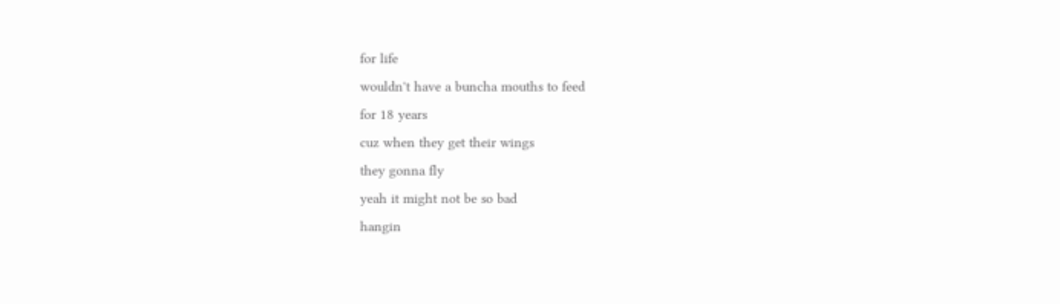for life
wouldn't have a buncha mouths to feed
for 18 years
cuz when they get their wings
they gonna fly
yeah it might not be so bad
hangin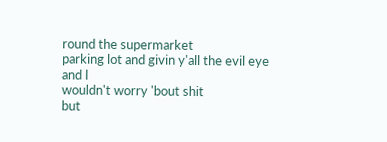round the supermarket
parking lot and givin y'all the evil eye
and I
wouldn't worry 'bout shit
but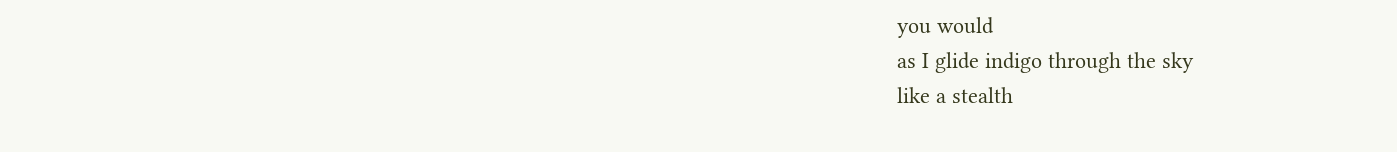you would
as I glide indigo through the sky
like a stealth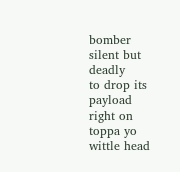bomber
silent but deadly
to drop its payload
right on toppa yo wittle head